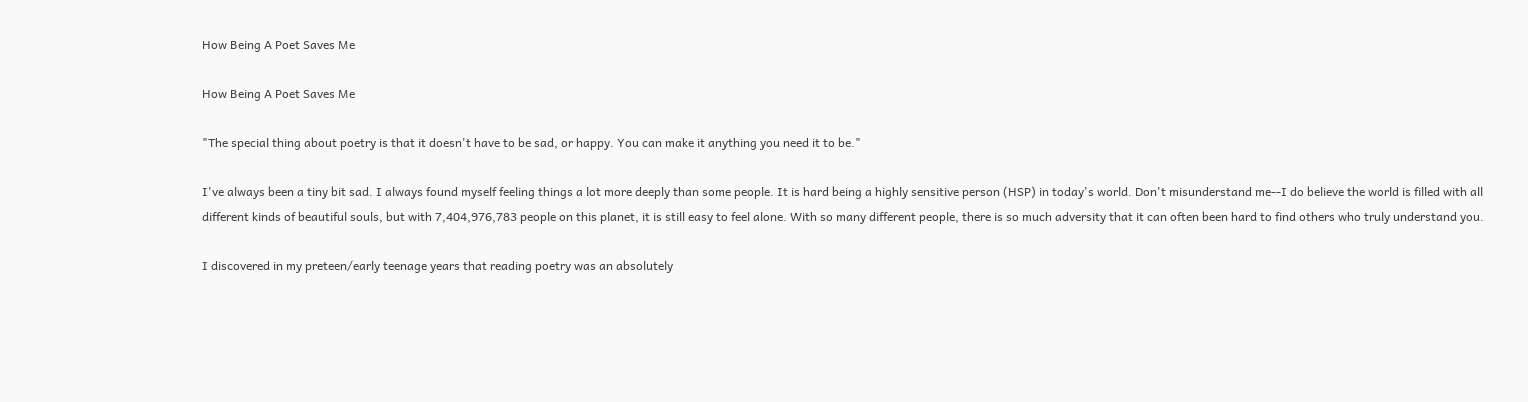How Being A Poet Saves Me

How Being A Poet Saves Me

"The special thing about poetry is that it doesn't have to be sad, or happy. You can make it anything you need it to be."

I've always been a tiny bit sad. I always found myself feeling things a lot more deeply than some people. It is hard being a highly sensitive person (HSP) in today's world. Don't misunderstand me--I do believe the world is filled with all different kinds of beautiful souls, but with 7,404,976,783 people on this planet, it is still easy to feel alone. With so many different people, there is so much adversity that it can often been hard to find others who truly understand you.

I discovered in my preteen/early teenage years that reading poetry was an absolutely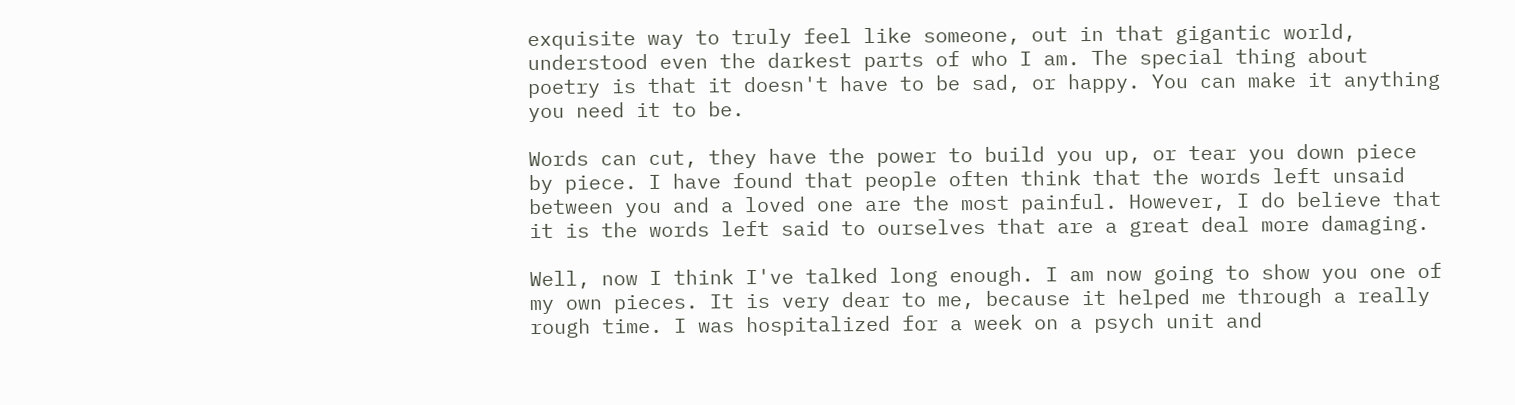exquisite way to truly feel like someone, out in that gigantic world, understood even the darkest parts of who I am. The special thing about poetry is that it doesn't have to be sad, or happy. You can make it anything you need it to be.

Words can cut, they have the power to build you up, or tear you down piece by piece. I have found that people often think that the words left unsaid between you and a loved one are the most painful. However, I do believe that it is the words left said to ourselves that are a great deal more damaging.

Well, now I think I've talked long enough. I am now going to show you one of my own pieces. It is very dear to me, because it helped me through a really rough time. I was hospitalized for a week on a psych unit and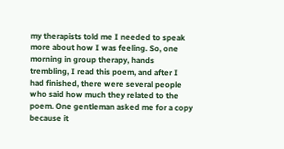my therapists told me I needed to speak more about how I was feeling. So, one morning in group therapy, hands trembling, I read this poem, and after I had finished, there were several people who said how much they related to the poem. One gentleman asked me for a copy because it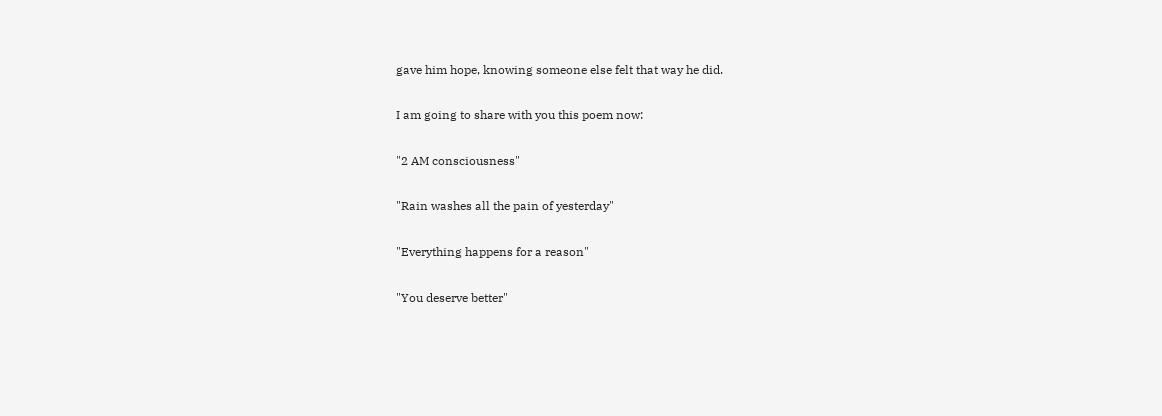gave him hope, knowing someone else felt that way he did.

I am going to share with you this poem now:

"2 AM consciousness"

"Rain washes all the pain of yesterday"

"Everything happens for a reason"

"You deserve better"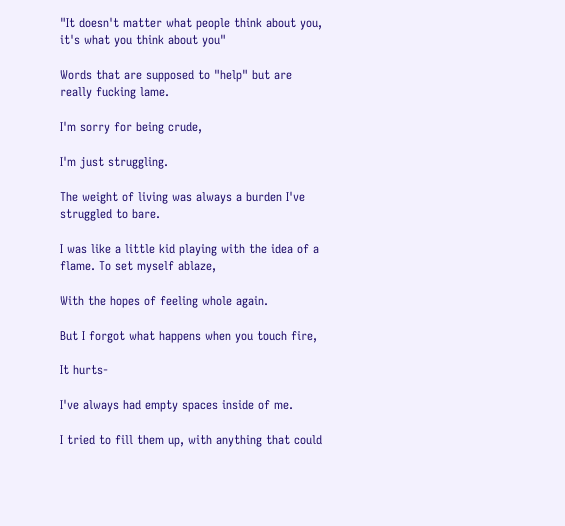"It doesn't matter what people think about you, it's what you think about you"

Words that are supposed to "help" but are really fucking lame.

I'm sorry for being crude,

I'm just struggling.

The weight of living was always a burden I've struggled to bare.

I was like a little kid playing with the idea of a flame. To set myself ablaze,

With the hopes of feeling whole again.

But I forgot what happens when you touch fire,

It hurts-

I've always had empty spaces inside of me.

I tried to fill them up, with anything that could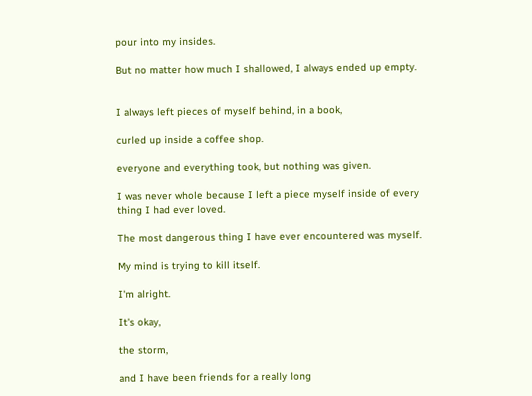pour into my insides.

But no matter how much I shallowed, I always ended up empty.


I always left pieces of myself behind, in a book,

curled up inside a coffee shop.

everyone and everything took, but nothing was given.

I was never whole because I left a piece myself inside of every thing I had ever loved.

The most dangerous thing I have ever encountered was myself.

My mind is trying to kill itself.

I'm alright.

It's okay,

the storm,

and I have been friends for a really long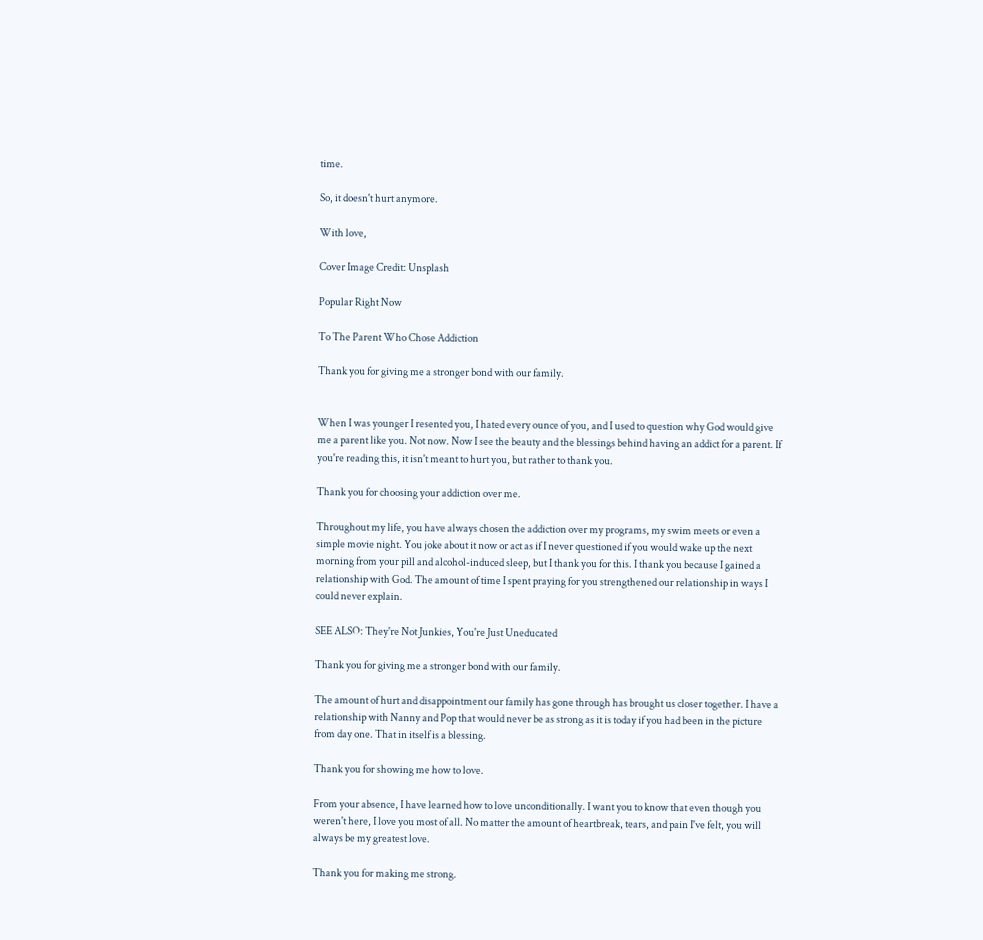time.

So, it doesn't hurt anymore.

With love,

Cover Image Credit: Unsplash

Popular Right Now

To The Parent Who Chose Addiction

Thank you for giving me a stronger bond with our family.


When I was younger I resented you, I hated every ounce of you, and I used to question why God would give me a parent like you. Not now. Now I see the beauty and the blessings behind having an addict for a parent. If you're reading this, it isn't meant to hurt you, but rather to thank you.

Thank you for choosing your addiction over me.

Throughout my life, you have always chosen the addiction over my programs, my swim meets or even a simple movie night. You joke about it now or act as if I never questioned if you would wake up the next morning from your pill and alcohol-induced sleep, but I thank you for this. I thank you because I gained a relationship with God. The amount of time I spent praying for you strengthened our relationship in ways I could never explain.

SEE ALSO: They're Not Junkies, You're Just Uneducated

Thank you for giving me a stronger bond with our family.

The amount of hurt and disappointment our family has gone through has brought us closer together. I have a relationship with Nanny and Pop that would never be as strong as it is today if you had been in the picture from day one. That in itself is a blessing.

Thank you for showing me how to love.

From your absence, I have learned how to love unconditionally. I want you to know that even though you weren't here, I love you most of all. No matter the amount of heartbreak, tears, and pain I've felt, you will always be my greatest love.

Thank you for making me strong.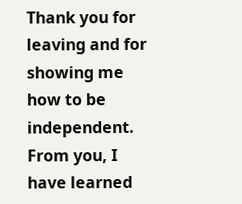Thank you for leaving and for showing me how to be independent. From you, I have learned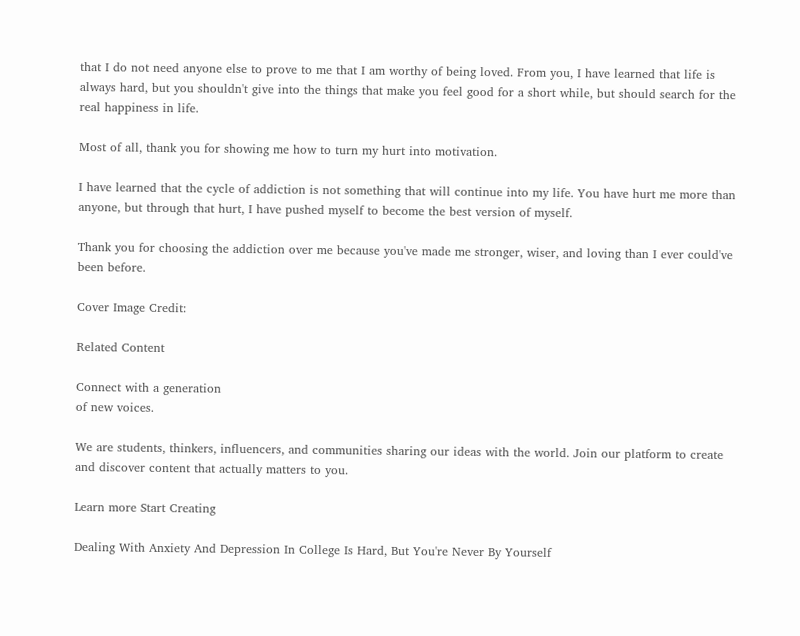that I do not need anyone else to prove to me that I am worthy of being loved. From you, I have learned that life is always hard, but you shouldn't give into the things that make you feel good for a short while, but should search for the real happiness in life.

Most of all, thank you for showing me how to turn my hurt into motivation.

I have learned that the cycle of addiction is not something that will continue into my life. You have hurt me more than anyone, but through that hurt, I have pushed myself to become the best version of myself.

Thank you for choosing the addiction over me because you've made me stronger, wiser, and loving than I ever could've been before.

Cover Image Credit:

Related Content

Connect with a generation
of new voices.

We are students, thinkers, influencers, and communities sharing our ideas with the world. Join our platform to create and discover content that actually matters to you.

Learn more Start Creating

Dealing With Anxiety And Depression In College Is Hard, But You're Never By Yourself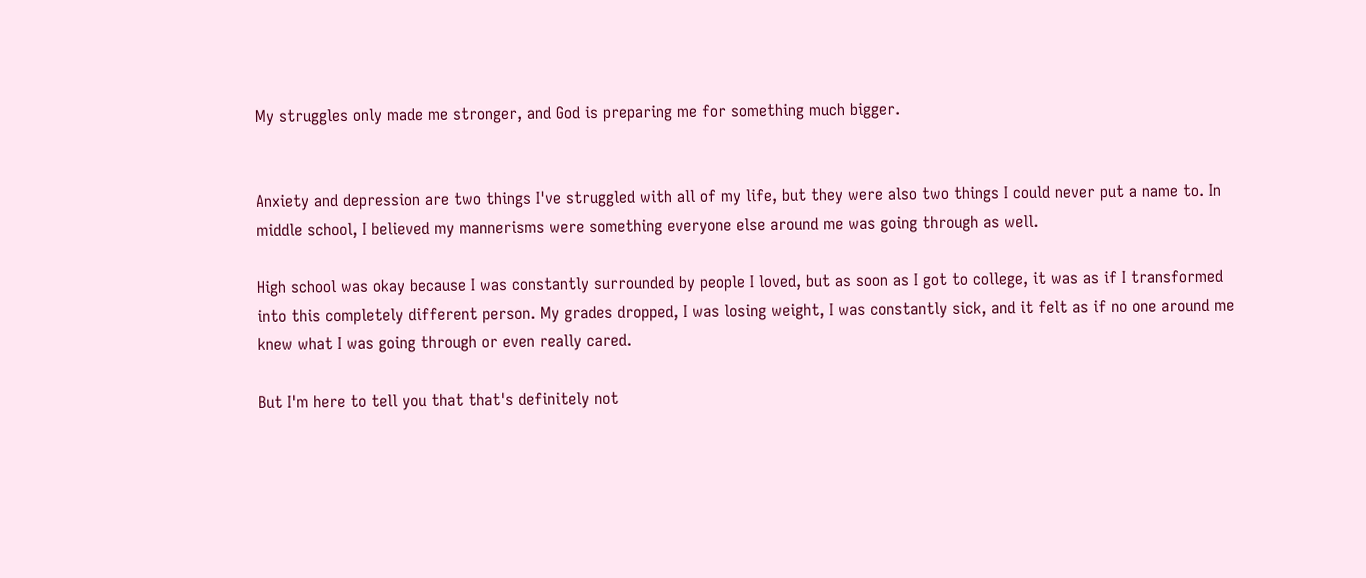My struggles only made me stronger, and God is preparing me for something much bigger.


Anxiety and depression are two things I've struggled with all of my life, but they were also two things I could never put a name to. In middle school, I believed my mannerisms were something everyone else around me was going through as well.

High school was okay because I was constantly surrounded by people I loved, but as soon as I got to college, it was as if I transformed into this completely different person. My grades dropped, I was losing weight, I was constantly sick, and it felt as if no one around me knew what I was going through or even really cared.

But I'm here to tell you that that's definitely not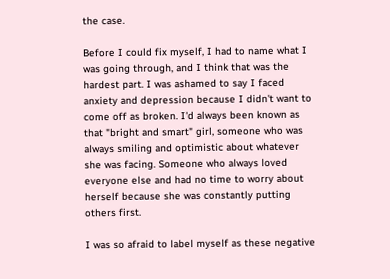the case.

Before I could fix myself, I had to name what I was going through, and I think that was the hardest part. I was ashamed to say I faced anxiety and depression because I didn't want to come off as broken. I'd always been known as that "bright and smart" girl, someone who was always smiling and optimistic about whatever she was facing. Someone who always loved everyone else and had no time to worry about herself because she was constantly putting others first.

I was so afraid to label myself as these negative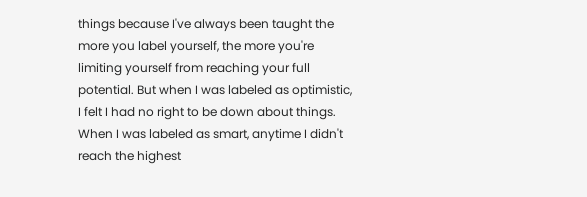things because I've always been taught the more you label yourself, the more you're limiting yourself from reaching your full potential. But when I was labeled as optimistic, I felt I had no right to be down about things. When I was labeled as smart, anytime I didn't reach the highest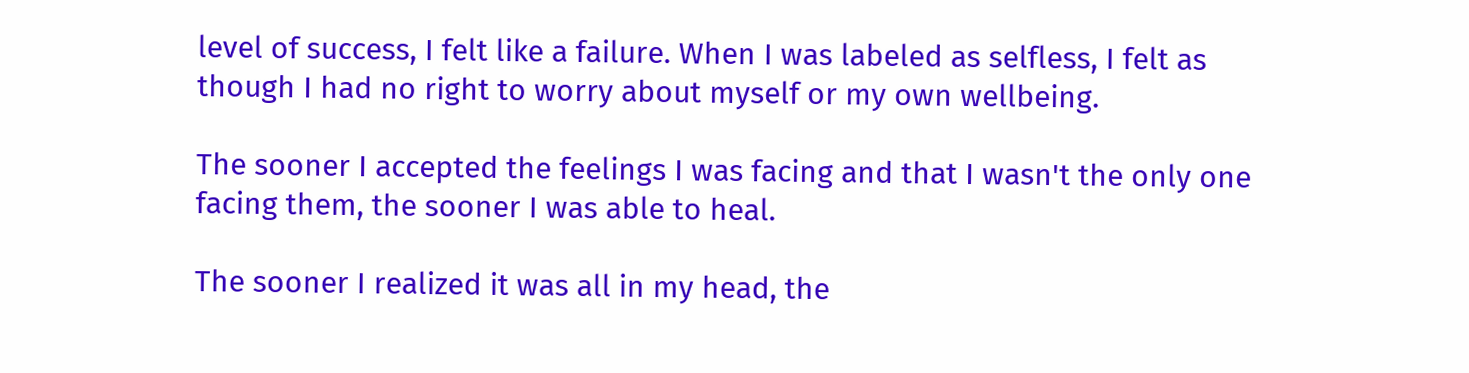level of success, I felt like a failure. When I was labeled as selfless, I felt as though I had no right to worry about myself or my own wellbeing.

The sooner I accepted the feelings I was facing and that I wasn't the only one facing them, the sooner I was able to heal.

The sooner I realized it was all in my head, the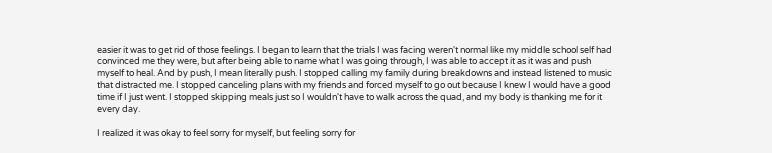easier it was to get rid of those feelings. I began to learn that the trials I was facing weren't normal like my middle school self had convinced me they were, but after being able to name what I was going through, I was able to accept it as it was and push myself to heal. And by push, I mean literally push. I stopped calling my family during breakdowns and instead listened to music that distracted me. I stopped canceling plans with my friends and forced myself to go out because I knew I would have a good time if I just went. I stopped skipping meals just so I wouldn't have to walk across the quad, and my body is thanking me for it every day.

I realized it was okay to feel sorry for myself, but feeling sorry for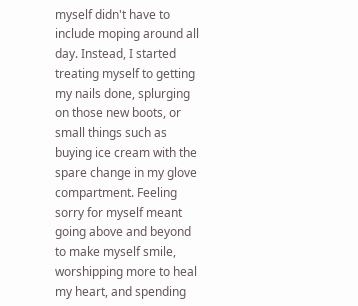myself didn't have to include moping around all day. Instead, I started treating myself to getting my nails done, splurging on those new boots, or small things such as buying ice cream with the spare change in my glove compartment. Feeling sorry for myself meant going above and beyond to make myself smile, worshipping more to heal my heart, and spending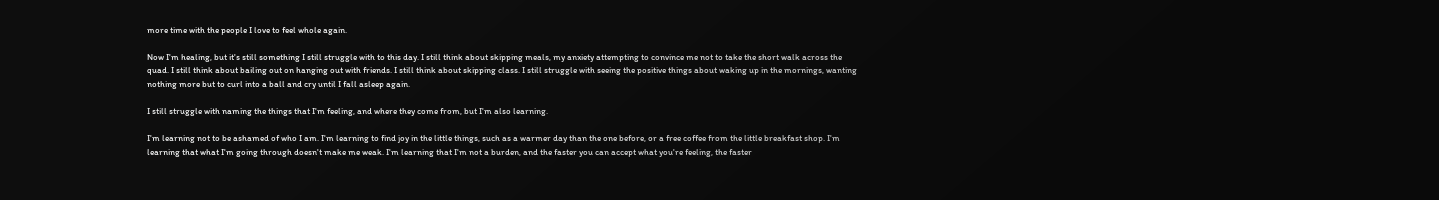more time with the people I love to feel whole again.

Now I'm healing, but it's still something I still struggle with to this day. I still think about skipping meals, my anxiety attempting to convince me not to take the short walk across the quad. I still think about bailing out on hanging out with friends. I still think about skipping class. I still struggle with seeing the positive things about waking up in the mornings, wanting nothing more but to curl into a ball and cry until I fall asleep again.

I still struggle with naming the things that I'm feeling, and where they come from, but I'm also learning.

I'm learning not to be ashamed of who I am. I'm learning to find joy in the little things, such as a warmer day than the one before, or a free coffee from the little breakfast shop. I'm learning that what I'm going through doesn't make me weak. I'm learning that I'm not a burden, and the faster you can accept what you're feeling, the faster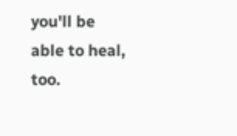you'll be able to heal, too.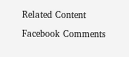Related Content

Facebook Comments